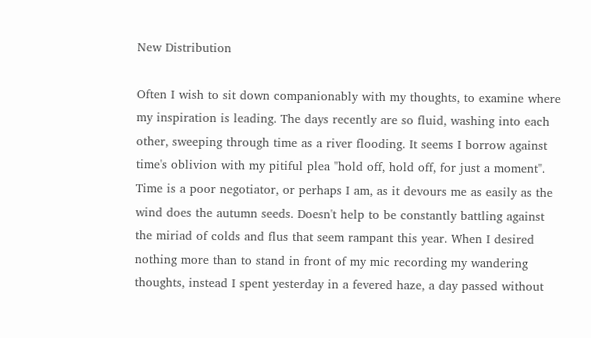New Distribution

Often I wish to sit down companionably with my thoughts, to examine where my inspiration is leading. The days recently are so fluid, washing into each other, sweeping through time as a river flooding. It seems I borrow against time's oblivion with my pitiful plea "hold off, hold off, for just a moment". Time is a poor negotiator, or perhaps I am, as it devours me as easily as the wind does the autumn seeds. Doesn't help to be constantly battling against the miriad of colds and flus that seem rampant this year. When I desired nothing more than to stand in front of my mic recording my wandering thoughts, instead I spent yesterday in a fevered haze, a day passed without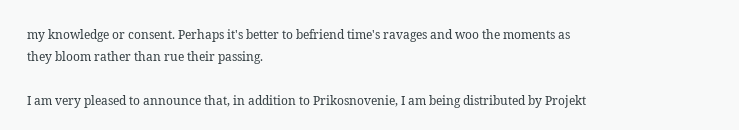my knowledge or consent. Perhaps it's better to befriend time's ravages and woo the moments as they bloom rather than rue their passing.

I am very pleased to announce that, in addition to Prikosnovenie, I am being distributed by Projekt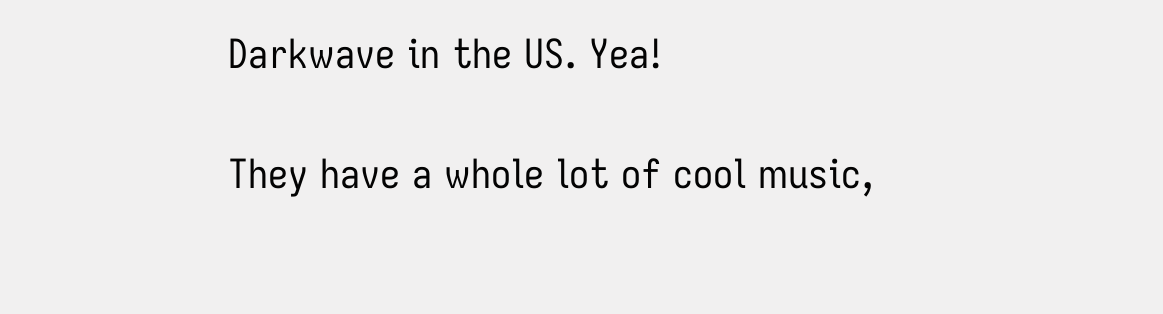Darkwave in the US. Yea!

They have a whole lot of cool music,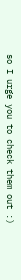so I urge you to check them out :)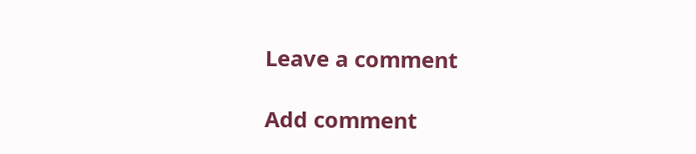Leave a comment

Add comment